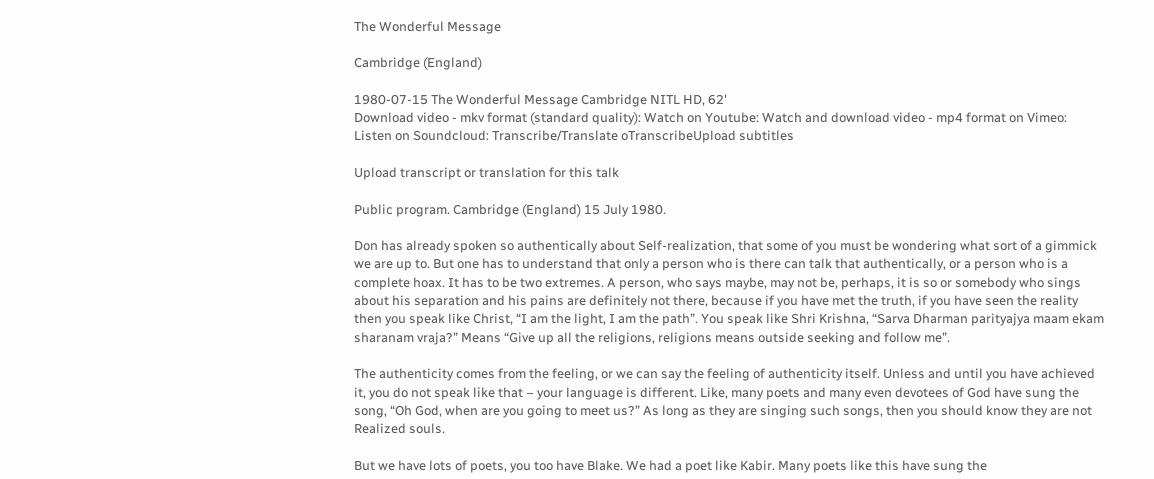The Wonderful Message

Cambridge (England)

1980-07-15 The Wonderful Message Cambridge NITL HD, 62'
Download video - mkv format (standard quality): Watch on Youtube: Watch and download video - mp4 format on Vimeo: Listen on Soundcloud: Transcribe/Translate oTranscribeUpload subtitles

Upload transcript or translation for this talk

Public program. Cambridge (England) 15 July 1980.

Don has already spoken so authentically about Self-realization, that some of you must be wondering what sort of a gimmick we are up to. But one has to understand that only a person who is there can talk that authentically, or a person who is a complete hoax. It has to be two extremes. A person, who says maybe, may not be, perhaps, it is so or somebody who sings about his separation and his pains are definitely not there, because if you have met the truth, if you have seen the reality then you speak like Christ, “I am the light, I am the path”. You speak like Shri Krishna, “Sarva Dharman parityajya maam ekam sharanam vraja?” Means “Give up all the religions, religions means outside seeking and follow me”.

The authenticity comes from the feeling, or we can say the feeling of authenticity itself. Unless and until you have achieved it, you do not speak like that – your language is different. Like, many poets and many even devotees of God have sung the song, “Oh God, when are you going to meet us?” As long as they are singing such songs, then you should know they are not Realized souls.

But we have lots of poets, you too have Blake. We had a poet like Kabir. Many poets like this have sung the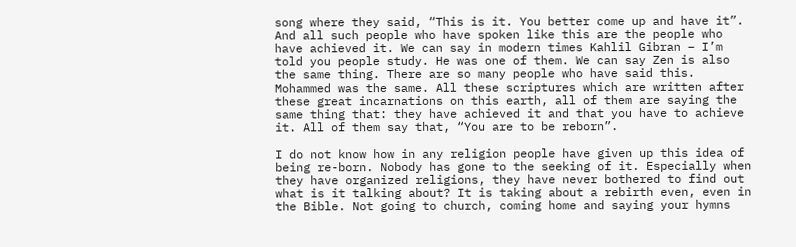song where they said, “This is it. You better come up and have it”. And all such people who have spoken like this are the people who have achieved it. We can say in modern times Kahlil Gibran – I’m told you people study. He was one of them. We can say Zen is also the same thing. There are so many people who have said this. Mohammed was the same. All these scriptures which are written after these great incarnations on this earth, all of them are saying the same thing that: they have achieved it and that you have to achieve it. All of them say that, “You are to be reborn”.

I do not know how in any religion people have given up this idea of being re-born. Nobody has gone to the seeking of it. Especially when they have organized religions, they have never bothered to find out what is it talking about? It is taking about a rebirth even, even in the Bible. Not going to church, coming home and saying your hymns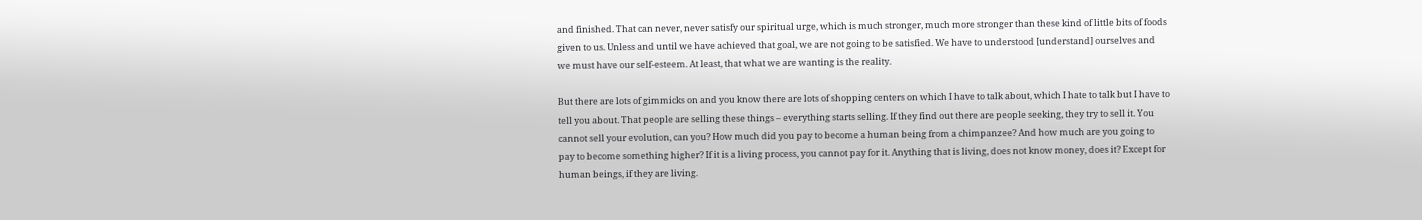and finished. That can never, never satisfy our spiritual urge, which is much stronger, much more stronger than these kind of little bits of foods given to us. Unless and until we have achieved that goal, we are not going to be satisfied. We have to understood [understand] ourselves and we must have our self-esteem. At least, that what we are wanting is the reality.

But there are lots of gimmicks on and you know there are lots of shopping centers on which I have to talk about, which I hate to talk but I have to tell you about. That people are selling these things – everything starts selling. If they find out there are people seeking, they try to sell it. You cannot sell your evolution, can you? How much did you pay to become a human being from a chimpanzee? And how much are you going to pay to become something higher? If it is a living process, you cannot pay for it. Anything that is living, does not know money, does it? Except for human beings, if they are living.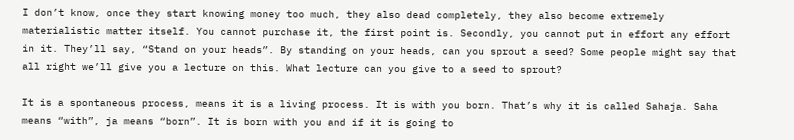I don’t know, once they start knowing money too much, they also dead completely, they also become extremely materialistic matter itself. You cannot purchase it, the first point is. Secondly, you cannot put in effort any effort in it. They’ll say, “Stand on your heads”. By standing on your heads, can you sprout a seed? Some people might say that all right we’ll give you a lecture on this. What lecture can you give to a seed to sprout?

It is a spontaneous process, means it is a living process. It is with you born. That’s why it is called Sahaja. Saha means “with”, ja means “born”. It is born with you and if it is going to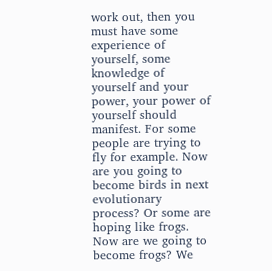work out, then you must have some experience of yourself, some knowledge of yourself and your power, your power of yourself should manifest. For some people are trying to fly for example. Now are you going to become birds in next evolutionary process? Or some are hoping like frogs. Now are we going to become frogs? We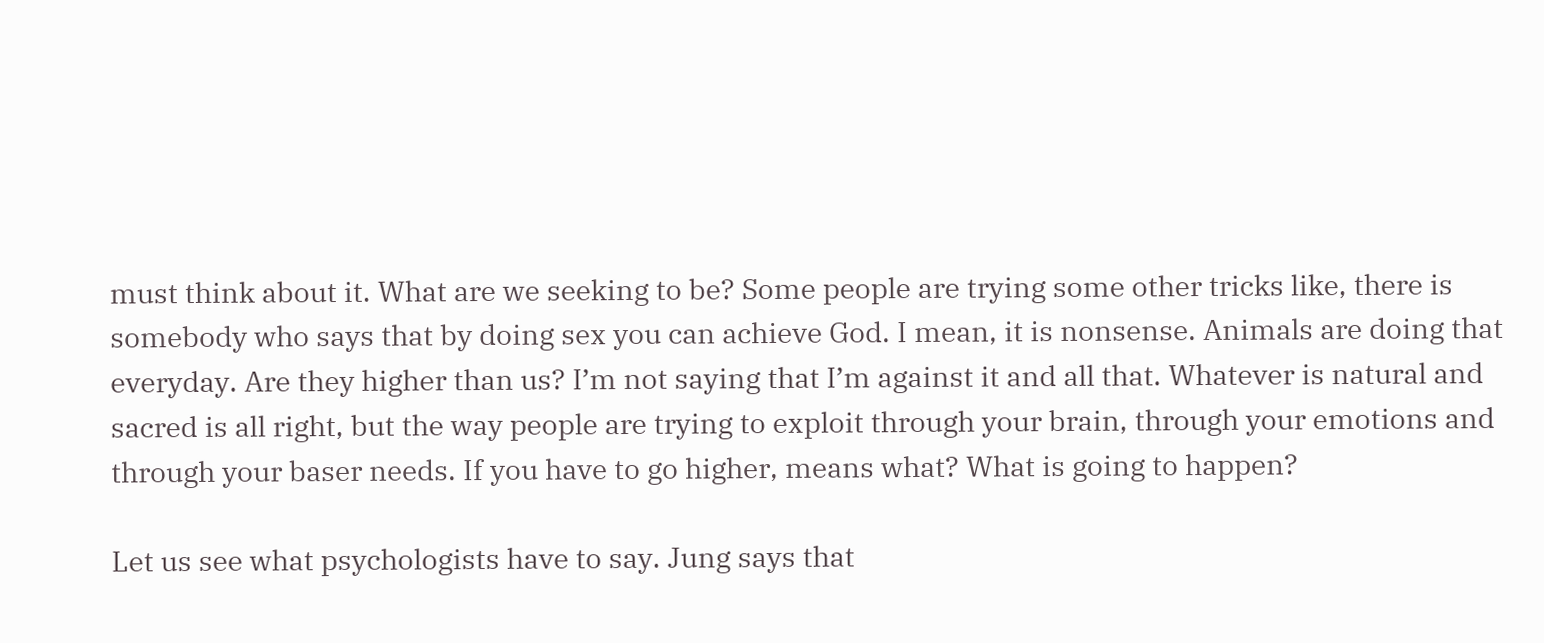must think about it. What are we seeking to be? Some people are trying some other tricks like, there is somebody who says that by doing sex you can achieve God. I mean, it is nonsense. Animals are doing that everyday. Are they higher than us? I’m not saying that I’m against it and all that. Whatever is natural and sacred is all right, but the way people are trying to exploit through your brain, through your emotions and through your baser needs. If you have to go higher, means what? What is going to happen?

Let us see what psychologists have to say. Jung says that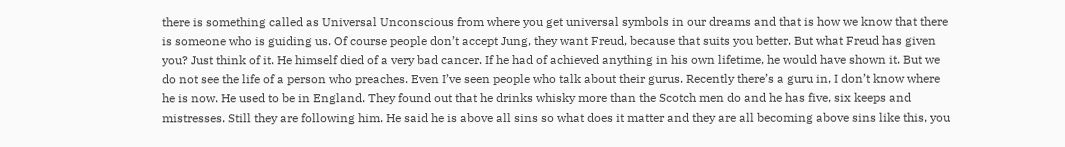there is something called as Universal Unconscious from where you get universal symbols in our dreams and that is how we know that there is someone who is guiding us. Of course people don’t accept Jung, they want Freud, because that suits you better. But what Freud has given you? Just think of it. He himself died of a very bad cancer. If he had of achieved anything in his own lifetime, he would have shown it. But we do not see the life of a person who preaches. Even I’ve seen people who talk about their gurus. Recently there’s a guru in, I don’t know where he is now. He used to be in England. They found out that he drinks whisky more than the Scotch men do and he has five, six keeps and mistresses. Still they are following him. He said he is above all sins so what does it matter and they are all becoming above sins like this, you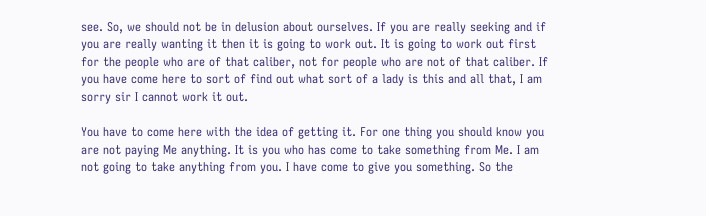see. So, we should not be in delusion about ourselves. If you are really seeking and if you are really wanting it then it is going to work out. It is going to work out first for the people who are of that caliber, not for people who are not of that caliber. If you have come here to sort of find out what sort of a lady is this and all that, I am sorry sir I cannot work it out.

You have to come here with the idea of getting it. For one thing you should know you are not paying Me anything. It is you who has come to take something from Me. I am not going to take anything from you. I have come to give you something. So the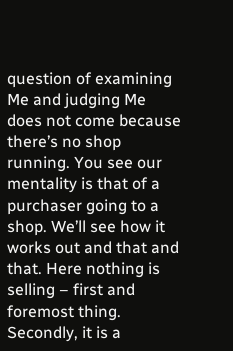question of examining Me and judging Me does not come because there’s no shop running. You see our mentality is that of a purchaser going to a shop. We’ll see how it works out and that and that. Here nothing is selling – first and foremost thing. Secondly, it is a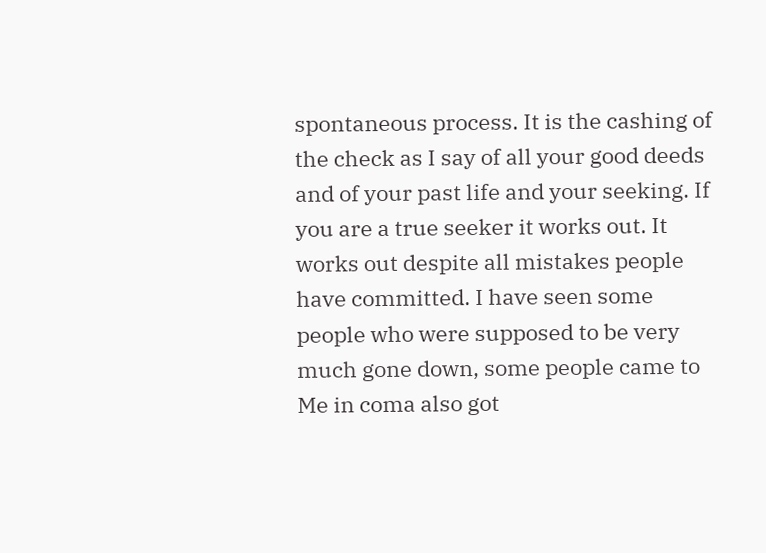spontaneous process. It is the cashing of the check as I say of all your good deeds and of your past life and your seeking. If you are a true seeker it works out. It works out despite all mistakes people have committed. I have seen some people who were supposed to be very much gone down, some people came to Me in coma also got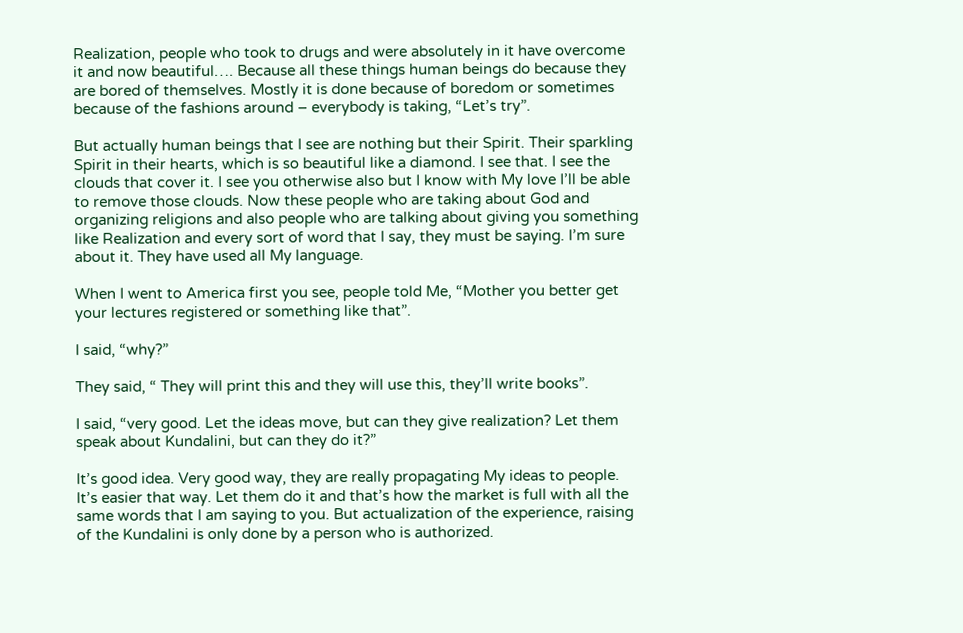Realization, people who took to drugs and were absolutely in it have overcome it and now beautiful…. Because all these things human beings do because they are bored of themselves. Mostly it is done because of boredom or sometimes because of the fashions around – everybody is taking, “Let’s try”.

But actually human beings that I see are nothing but their Spirit. Their sparkling Spirit in their hearts, which is so beautiful like a diamond. I see that. I see the clouds that cover it. I see you otherwise also but I know with My love I’ll be able to remove those clouds. Now these people who are taking about God and organizing religions and also people who are talking about giving you something like Realization and every sort of word that I say, they must be saying. I’m sure about it. They have used all My language.

When I went to America first you see, people told Me, “Mother you better get your lectures registered or something like that”.

I said, “why?”

They said, “ They will print this and they will use this, they’ll write books”.

I said, “very good. Let the ideas move, but can they give realization? Let them speak about Kundalini, but can they do it?”

It’s good idea. Very good way, they are really propagating My ideas to people. It’s easier that way. Let them do it and that’s how the market is full with all the same words that I am saying to you. But actualization of the experience, raising of the Kundalini is only done by a person who is authorized.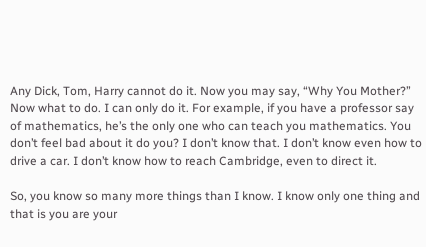Any Dick, Tom, Harry cannot do it. Now you may say, “Why You Mother?” Now what to do. I can only do it. For example, if you have a professor say of mathematics, he’s the only one who can teach you mathematics. You don’t feel bad about it do you? I don’t know that. I don’t know even how to drive a car. I don’t know how to reach Cambridge, even to direct it.

So, you know so many more things than I know. I know only one thing and that is you are your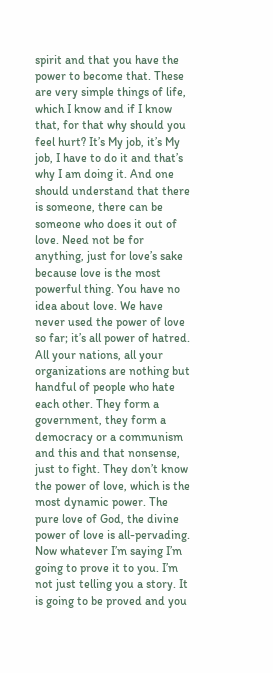spirit and that you have the power to become that. These are very simple things of life, which I know and if I know that, for that why should you feel hurt? It’s My job, it’s My job, I have to do it and that’s why I am doing it. And one should understand that there is someone, there can be someone who does it out of love. Need not be for anything, just for love’s sake because love is the most powerful thing. You have no idea about love. We have never used the power of love so far; it’s all power of hatred. All your nations, all your organizations are nothing but handful of people who hate each other. They form a government, they form a democracy or a communism and this and that nonsense, just to fight. They don’t know the power of love, which is the most dynamic power. The pure love of God, the divine power of love is all-pervading. Now whatever I’m saying I’m going to prove it to you. I’m not just telling you a story. It is going to be proved and you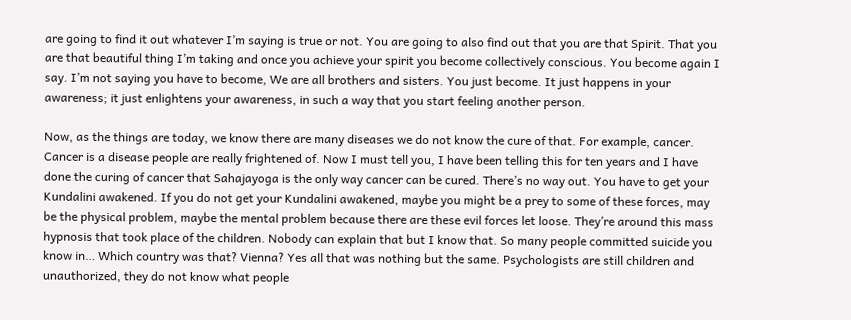are going to find it out whatever I’m saying is true or not. You are going to also find out that you are that Spirit. That you are that beautiful thing I’m taking and once you achieve your spirit you become collectively conscious. You become again I say. I’m not saying you have to become, We are all brothers and sisters. You just become. It just happens in your awareness; it just enlightens your awareness, in such a way that you start feeling another person.

Now, as the things are today, we know there are many diseases we do not know the cure of that. For example, cancer. Cancer is a disease people are really frightened of. Now I must tell you, I have been telling this for ten years and I have done the curing of cancer that Sahajayoga is the only way cancer can be cured. There’s no way out. You have to get your Kundalini awakened. If you do not get your Kundalini awakened, maybe you might be a prey to some of these forces, may be the physical problem, maybe the mental problem because there are these evil forces let loose. They’re around this mass hypnosis that took place of the children. Nobody can explain that but I know that. So many people committed suicide you know in… Which country was that? Vienna? Yes all that was nothing but the same. Psychologists are still children and unauthorized, they do not know what people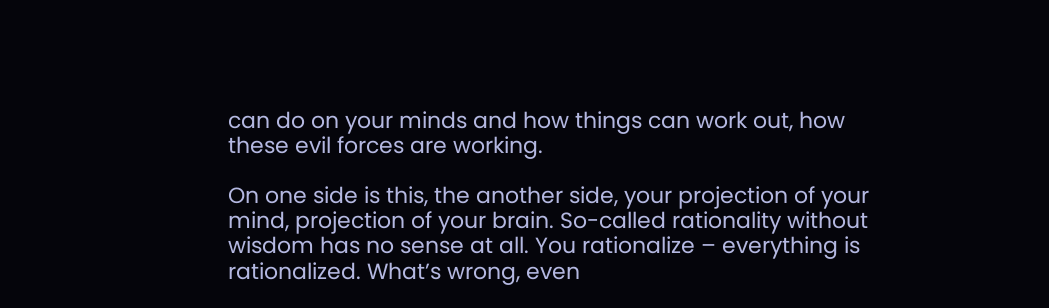can do on your minds and how things can work out, how these evil forces are working.

On one side is this, the another side, your projection of your mind, projection of your brain. So-called rationality without wisdom has no sense at all. You rationalize – everything is rationalized. What’s wrong, even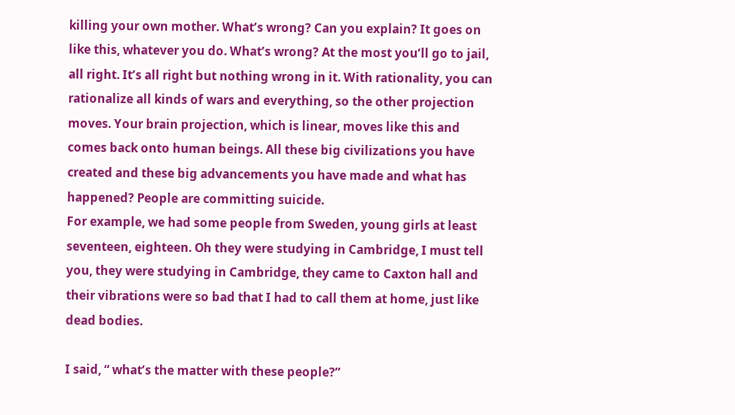killing your own mother. What’s wrong? Can you explain? It goes on like this, whatever you do. What’s wrong? At the most you’ll go to jail, all right. It’s all right but nothing wrong in it. With rationality, you can rationalize all kinds of wars and everything, so the other projection moves. Your brain projection, which is linear, moves like this and comes back onto human beings. All these big civilizations you have created and these big advancements you have made and what has happened? People are committing suicide.
For example, we had some people from Sweden, young girls at least seventeen, eighteen. Oh they were studying in Cambridge, I must tell you, they were studying in Cambridge, they came to Caxton hall and their vibrations were so bad that I had to call them at home, just like dead bodies.

I said, “ what’s the matter with these people?”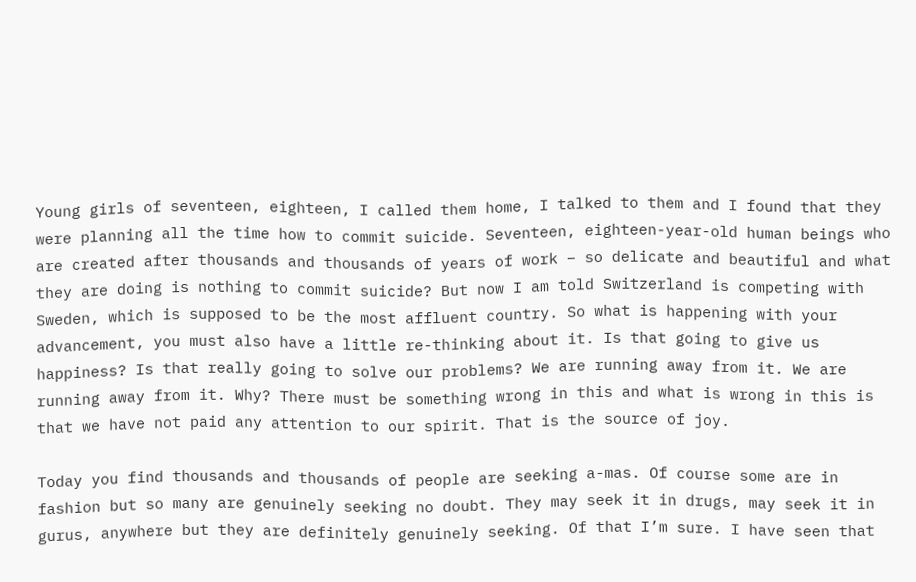Young girls of seventeen, eighteen, I called them home, I talked to them and I found that they were planning all the time how to commit suicide. Seventeen, eighteen-year-old human beings who are created after thousands and thousands of years of work – so delicate and beautiful and what they are doing is nothing to commit suicide? But now I am told Switzerland is competing with Sweden, which is supposed to be the most affluent country. So what is happening with your advancement, you must also have a little re-thinking about it. Is that going to give us happiness? Is that really going to solve our problems? We are running away from it. We are running away from it. Why? There must be something wrong in this and what is wrong in this is that we have not paid any attention to our spirit. That is the source of joy.

Today you find thousands and thousands of people are seeking a-mas. Of course some are in fashion but so many are genuinely seeking no doubt. They may seek it in drugs, may seek it in gurus, anywhere but they are definitely genuinely seeking. Of that I’m sure. I have seen that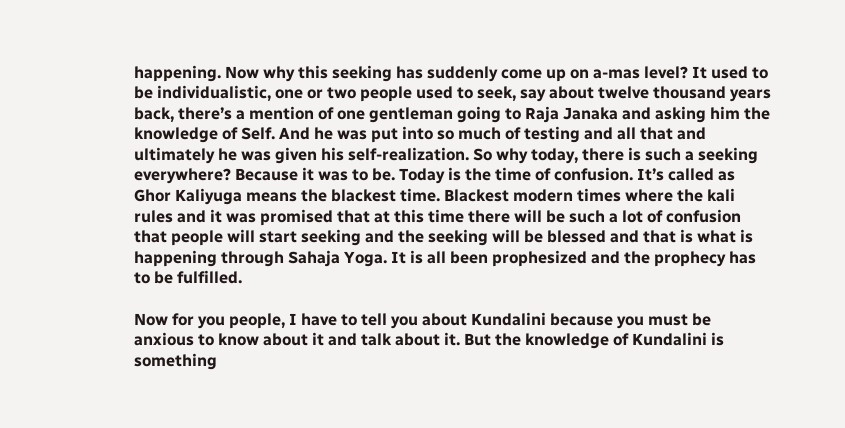happening. Now why this seeking has suddenly come up on a-mas level? It used to be individualistic, one or two people used to seek, say about twelve thousand years back, there’s a mention of one gentleman going to Raja Janaka and asking him the knowledge of Self. And he was put into so much of testing and all that and ultimately he was given his self-realization. So why today, there is such a seeking everywhere? Because it was to be. Today is the time of confusion. It’s called as Ghor Kaliyuga means the blackest time. Blackest modern times where the kali rules and it was promised that at this time there will be such a lot of confusion that people will start seeking and the seeking will be blessed and that is what is happening through Sahaja Yoga. It is all been prophesized and the prophecy has to be fulfilled.

Now for you people, I have to tell you about Kundalini because you must be anxious to know about it and talk about it. But the knowledge of Kundalini is something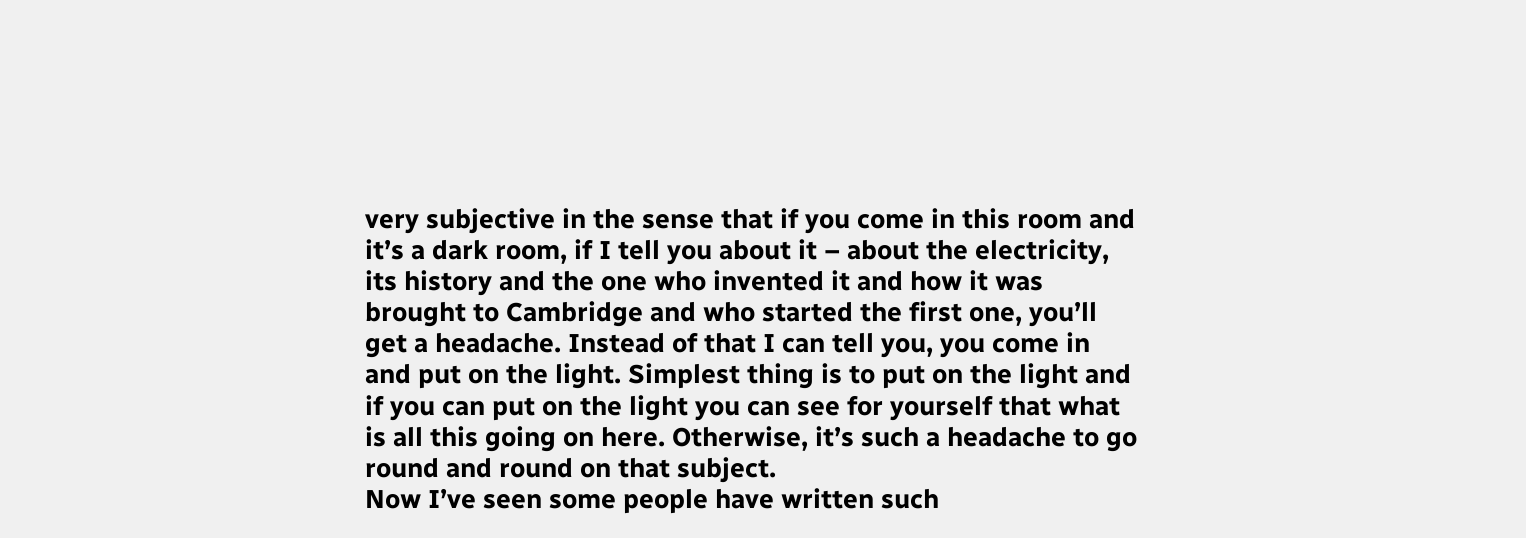very subjective in the sense that if you come in this room and it’s a dark room, if I tell you about it – about the electricity, its history and the one who invented it and how it was brought to Cambridge and who started the first one, you’ll get a headache. Instead of that I can tell you, you come in and put on the light. Simplest thing is to put on the light and if you can put on the light you can see for yourself that what is all this going on here. Otherwise, it’s such a headache to go round and round on that subject.
Now I’ve seen some people have written such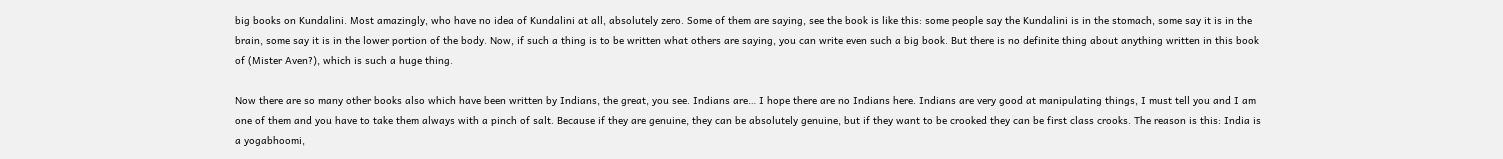big books on Kundalini. Most amazingly, who have no idea of Kundalini at all, absolutely zero. Some of them are saying, see the book is like this: some people say the Kundalini is in the stomach, some say it is in the brain, some say it is in the lower portion of the body. Now, if such a thing is to be written what others are saying, you can write even such a big book. But there is no definite thing about anything written in this book of (Mister Aven?), which is such a huge thing.

Now there are so many other books also which have been written by Indians, the great, you see. Indians are… I hope there are no Indians here. Indians are very good at manipulating things, I must tell you and I am one of them and you have to take them always with a pinch of salt. Because if they are genuine, they can be absolutely genuine, but if they want to be crooked they can be first class crooks. The reason is this: India is a yogabhoomi,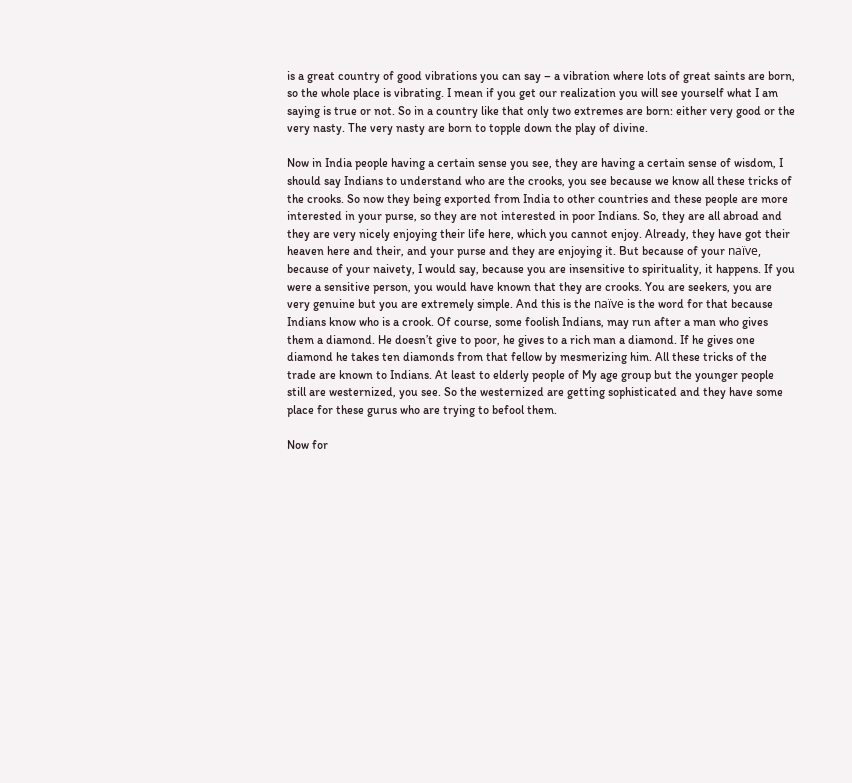is a great country of good vibrations you can say – a vibration where lots of great saints are born, so the whole place is vibrating. I mean if you get our realization you will see yourself what I am saying is true or not. So in a country like that only two extremes are born: either very good or the very nasty. The very nasty are born to topple down the play of divine.

Now in India people having a certain sense you see, they are having a certain sense of wisdom, I should say Indians to understand who are the crooks, you see because we know all these tricks of the crooks. So now they being exported from India to other countries and these people are more interested in your purse, so they are not interested in poor Indians. So, they are all abroad and they are very nicely enjoying their life here, which you cannot enjoy. Already, they have got their heaven here and their, and your purse and they are enjoying it. But because of your naïve, because of your naivety, I would say, because you are insensitive to spirituality, it happens. If you were a sensitive person, you would have known that they are crooks. You are seekers, you are very genuine but you are extremely simple. And this is the naïve is the word for that because Indians know who is a crook. Of course, some foolish Indians, may run after a man who gives them a diamond. He doesn’t give to poor, he gives to a rich man a diamond. If he gives one diamond he takes ten diamonds from that fellow by mesmerizing him. All these tricks of the trade are known to Indians. At least to elderly people of My age group but the younger people still are westernized, you see. So the westernized are getting sophisticated and they have some place for these gurus who are trying to befool them.

Now for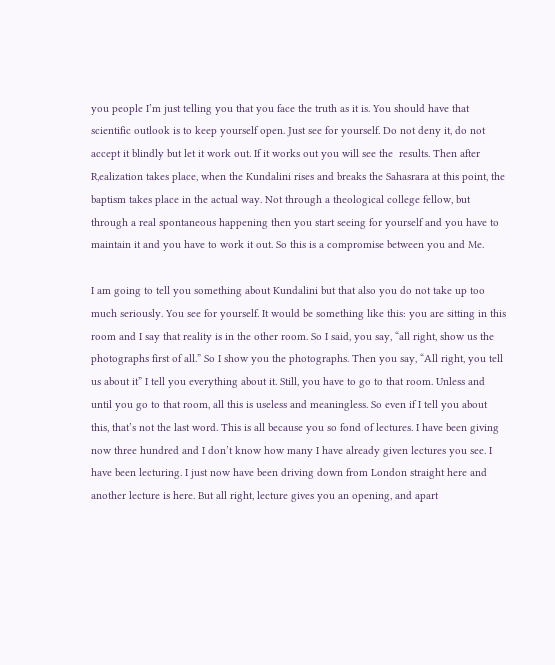you people I’m just telling you that you face the truth as it is. You should have that scientific outlook is to keep yourself open. Just see for yourself. Do not deny it, do not accept it blindly but let it work out. If it works out you will see the  results. Then after R,ealization takes place, when the Kundalini rises and breaks the Sahasrara at this point, the baptism takes place in the actual way. Not through a theological college fellow, but through a real spontaneous happening then you start seeing for yourself and you have to maintain it and you have to work it out. So this is a compromise between you and Me.

I am going to tell you something about Kundalini but that also you do not take up too much seriously. You see for yourself. It would be something like this: you are sitting in this room and I say that reality is in the other room. So I said, you say, “all right, show us the photographs first of all.” So I show you the photographs. Then you say, “All right, you tell us about it” I tell you everything about it. Still, you have to go to that room. Unless and until you go to that room, all this is useless and meaningless. So even if I tell you about this, that’s not the last word. This is all because you so fond of lectures. I have been giving now three hundred and I don’t know how many I have already given lectures you see. I have been lecturing. I just now have been driving down from London straight here and another lecture is here. But all right, lecture gives you an opening, and apart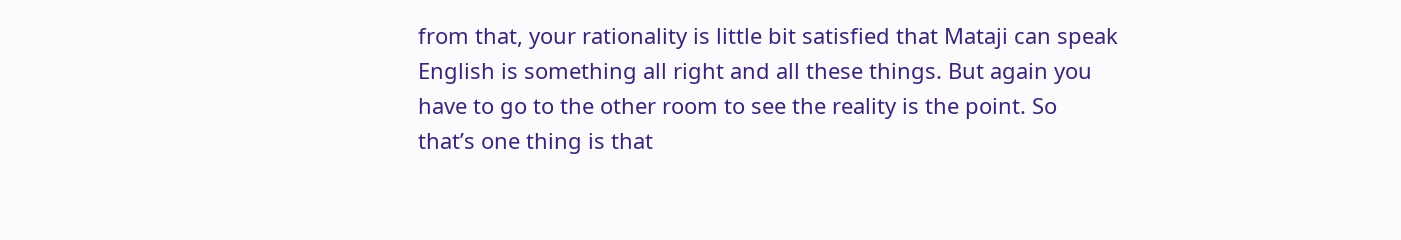from that, your rationality is little bit satisfied that Mataji can speak English is something all right and all these things. But again you have to go to the other room to see the reality is the point. So that’s one thing is that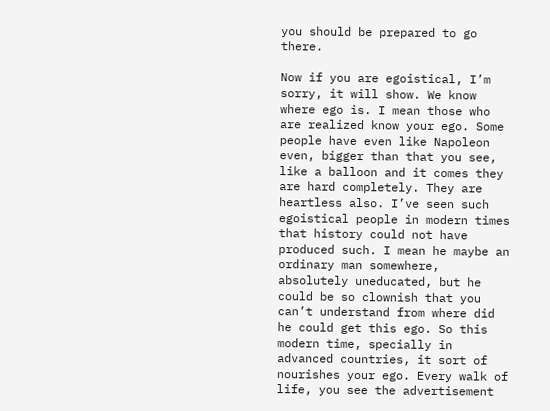you should be prepared to go there.

Now if you are egoistical, I’m sorry, it will show. We know where ego is. I mean those who are realized know your ego. Some people have even like Napoleon even, bigger than that you see, like a balloon and it comes they are hard completely. They are heartless also. I’ve seen such egoistical people in modern times that history could not have produced such. I mean he maybe an ordinary man somewhere, absolutely uneducated, but he could be so clownish that you can’t understand from where did he could get this ego. So this modern time, specially in advanced countries, it sort of nourishes your ego. Every walk of life, you see the advertisement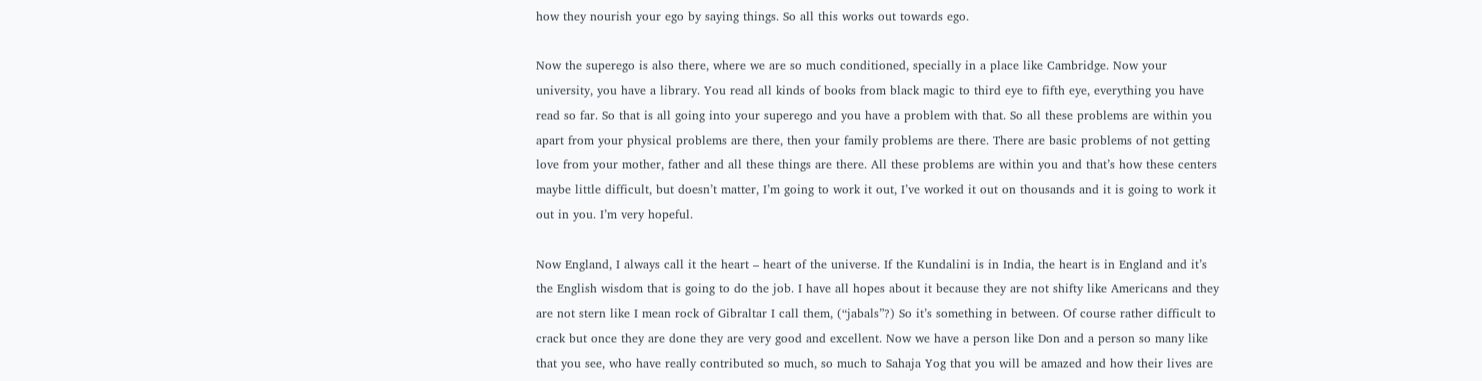how they nourish your ego by saying things. So all this works out towards ego.

Now the superego is also there, where we are so much conditioned, specially in a place like Cambridge. Now your university, you have a library. You read all kinds of books from black magic to third eye to fifth eye, everything you have read so far. So that is all going into your superego and you have a problem with that. So all these problems are within you apart from your physical problems are there, then your family problems are there. There are basic problems of not getting love from your mother, father and all these things are there. All these problems are within you and that’s how these centers maybe little difficult, but doesn’t matter, I’m going to work it out, I’ve worked it out on thousands and it is going to work it out in you. I’m very hopeful.

Now England, I always call it the heart – heart of the universe. If the Kundalini is in India, the heart is in England and it’s the English wisdom that is going to do the job. I have all hopes about it because they are not shifty like Americans and they are not stern like I mean rock of Gibraltar I call them, (“jabals”?) So it’s something in between. Of course rather difficult to crack but once they are done they are very good and excellent. Now we have a person like Don and a person so many like that you see, who have really contributed so much, so much to Sahaja Yog that you will be amazed and how their lives are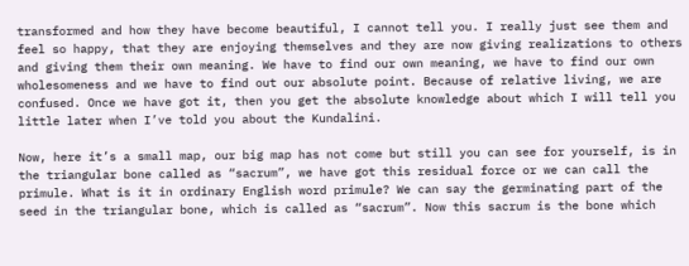transformed and how they have become beautiful, I cannot tell you. I really just see them and feel so happy, that they are enjoying themselves and they are now giving realizations to others and giving them their own meaning. We have to find our own meaning, we have to find our own wholesomeness and we have to find out our absolute point. Because of relative living, we are confused. Once we have got it, then you get the absolute knowledge about which I will tell you little later when I’ve told you about the Kundalini.

Now, here it’s a small map, our big map has not come but still you can see for yourself, is in the triangular bone called as “sacrum”, we have got this residual force or we can call the primule. What is it in ordinary English word primule? We can say the germinating part of the seed in the triangular bone, which is called as “sacrum”. Now this sacrum is the bone which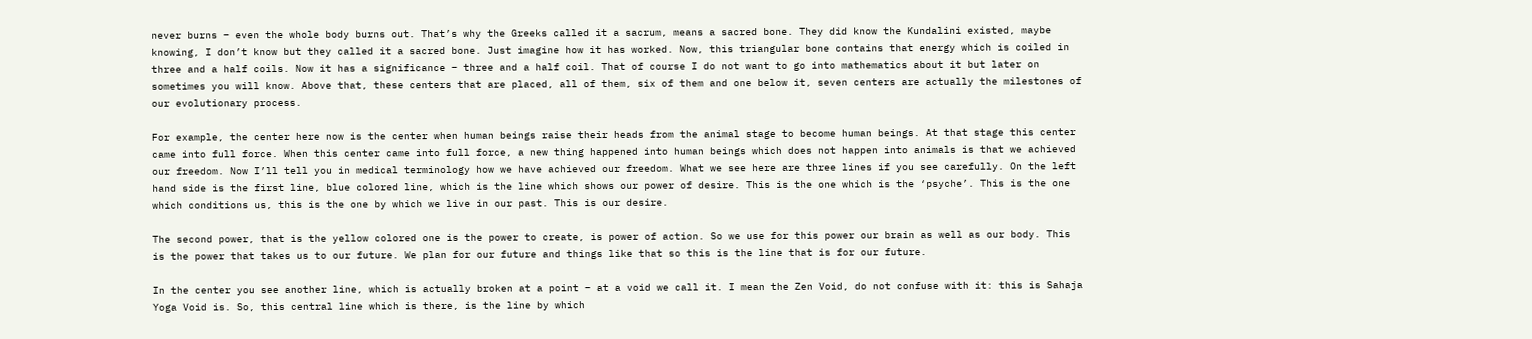never burns – even the whole body burns out. That’s why the Greeks called it a sacrum, means a sacred bone. They did know the Kundalini existed, maybe knowing, I don’t know but they called it a sacred bone. Just imagine how it has worked. Now, this triangular bone contains that energy which is coiled in three and a half coils. Now it has a significance – three and a half coil. That of course I do not want to go into mathematics about it but later on sometimes you will know. Above that, these centers that are placed, all of them, six of them and one below it, seven centers are actually the milestones of our evolutionary process.

For example, the center here now is the center when human beings raise their heads from the animal stage to become human beings. At that stage this center came into full force. When this center came into full force, a new thing happened into human beings which does not happen into animals is that we achieved our freedom. Now I’ll tell you in medical terminology how we have achieved our freedom. What we see here are three lines if you see carefully. On the left hand side is the first line, blue colored line, which is the line which shows our power of desire. This is the one which is the ‘psyche’. This is the one which conditions us, this is the one by which we live in our past. This is our desire.

The second power, that is the yellow colored one is the power to create, is power of action. So we use for this power our brain as well as our body. This is the power that takes us to our future. We plan for our future and things like that so this is the line that is for our future.

In the center you see another line, which is actually broken at a point – at a void we call it. I mean the Zen Void, do not confuse with it: this is Sahaja Yoga Void is. So, this central line which is there, is the line by which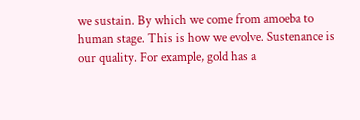we sustain. By which we come from amoeba to human stage. This is how we evolve. Sustenance is our quality. For example, gold has a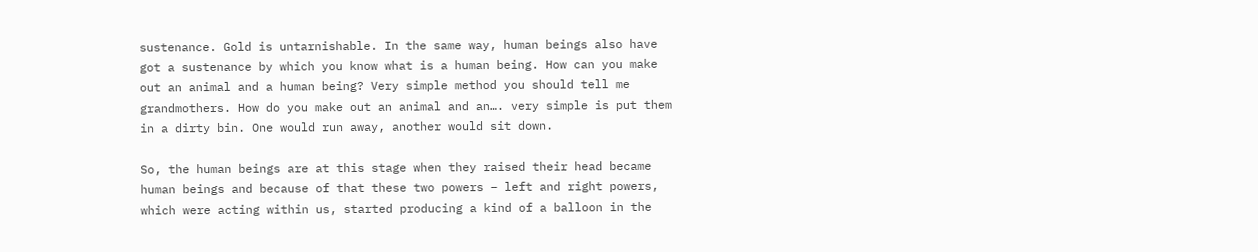sustenance. Gold is untarnishable. In the same way, human beings also have got a sustenance by which you know what is a human being. How can you make out an animal and a human being? Very simple method you should tell me grandmothers. How do you make out an animal and an…. very simple is put them in a dirty bin. One would run away, another would sit down.

So, the human beings are at this stage when they raised their head became human beings and because of that these two powers – left and right powers, which were acting within us, started producing a kind of a balloon in the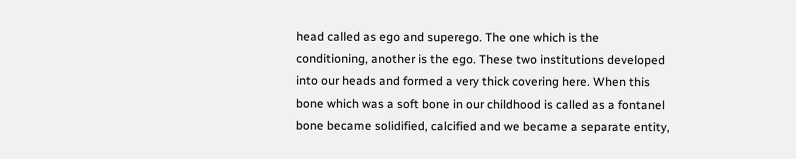head called as ego and superego. The one which is the conditioning, another is the ego. These two institutions developed into our heads and formed a very thick covering here. When this bone which was a soft bone in our childhood is called as a fontanel bone became solidified, calcified and we became a separate entity,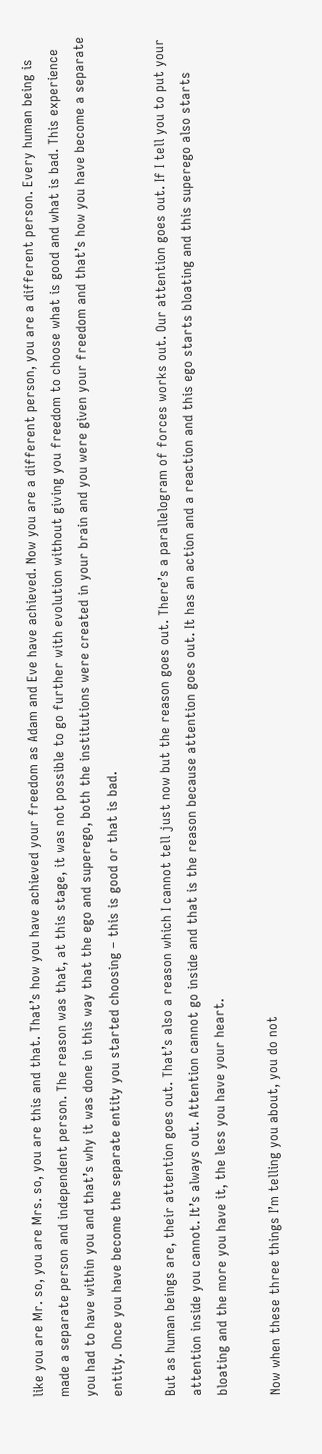like you are Mr. so, you are Mrs. so, you are this and that. That’s how you have achieved your freedom as Adam and Eve have achieved. Now you are a different person, you are a different person. Every human being is made a separate person and independent person. The reason was that, at this stage, it was not possible to go further with evolution without giving you freedom to choose what is good and what is bad. This experience you had to have within you and that’s why it was done in this way that the ego and superego, both the institutions were created in your brain and you were given your freedom and that’s how you have become a separate entity. Once you have become the separate entity you started choosing – this is good or that is bad.

But as human beings are, their attention goes out. That’s also a reason which I cannot tell just now but the reason goes out. There’s a parallelogram of forces works out. Our attention goes out. If I tell you to put your attention inside you cannot. It’s always out. Attention cannot go inside and that is the reason because attention goes out. It has an action and a reaction and this ego starts bloating and this superego also starts bloating and the more you have it, the less you have your heart.

Now when these three things I’m telling you about, you do not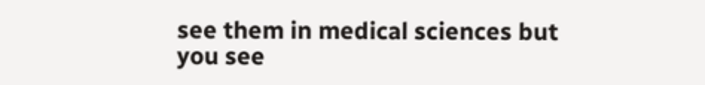see them in medical sciences but you see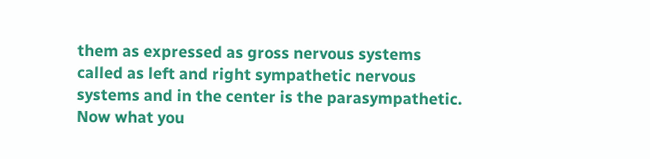them as expressed as gross nervous systems called as left and right sympathetic nervous systems and in the center is the parasympathetic. Now what you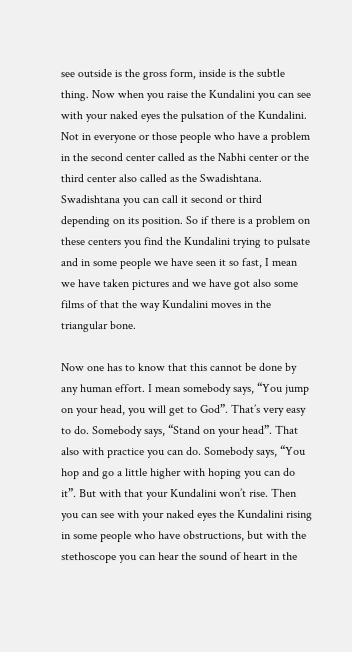see outside is the gross form, inside is the subtle thing. Now when you raise the Kundalini you can see with your naked eyes the pulsation of the Kundalini. Not in everyone or those people who have a problem in the second center called as the Nabhi center or the third center also called as the Swadishtana. Swadishtana you can call it second or third depending on its position. So if there is a problem on these centers you find the Kundalini trying to pulsate and in some people we have seen it so fast, I mean we have taken pictures and we have got also some films of that the way Kundalini moves in the triangular bone.

Now one has to know that this cannot be done by any human effort. I mean somebody says, “You jump on your head, you will get to God”. That’s very easy to do. Somebody says, “Stand on your head”. That also with practice you can do. Somebody says, “You hop and go a little higher with hoping you can do it”. But with that your Kundalini won’t rise. Then you can see with your naked eyes the Kundalini rising in some people who have obstructions, but with the stethoscope you can hear the sound of heart in the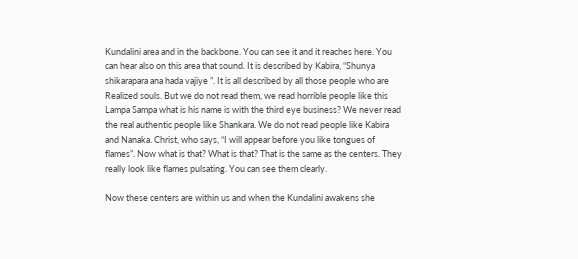Kundalini area and in the backbone. You can see it and it reaches here. You can hear also on this area that sound. It is described by Kabira, “Shunya shikarapara ana hada vajiye ”. It is all described by all those people who are Realized souls. But we do not read them, we read horrible people like this Lampa Sampa what is his name is with the third eye business? We never read the real authentic people like Shankara. We do not read people like Kabira and Nanaka. Christ, who says, “I will appear before you like tongues of flames”. Now what is that? What is that? That is the same as the centers. They really look like flames pulsating. You can see them clearly.

Now these centers are within us and when the Kundalini awakens she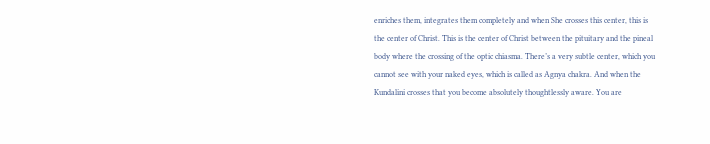enriches them, integrates them completely and when She crosses this center, this is the center of Christ. This is the center of Christ between the pituitary and the pineal body where the crossing of the optic chiasma. There’s a very subtle center, which you cannot see with your naked eyes, which is called as Agnya chakra. And when the Kundalini crosses that you become absolutely thoughtlessly aware. You are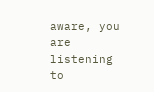aware, you are listening to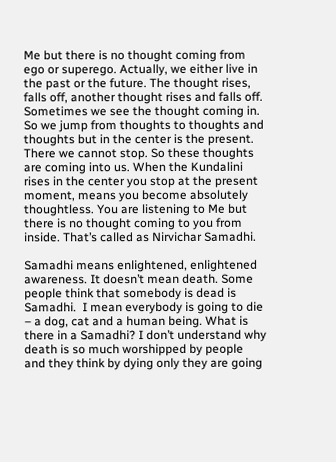Me but there is no thought coming from ego or superego. Actually, we either live in the past or the future. The thought rises, falls off, another thought rises and falls off. Sometimes we see the thought coming in. So we jump from thoughts to thoughts and thoughts but in the center is the present. There we cannot stop. So these thoughts are coming into us. When the Kundalini rises in the center you stop at the present moment, means you become absolutely thoughtless. You are listening to Me but there is no thought coming to you from inside. That’s called as Nirvichar Samadhi.

Samadhi means enlightened, enlightened awareness. It doesn’t mean death. Some people think that somebody is dead is Samadhi.  I mean everybody is going to die – a dog, cat and a human being. What is there in a Samadhi? I don’t understand why death is so much worshipped by people and they think by dying only they are going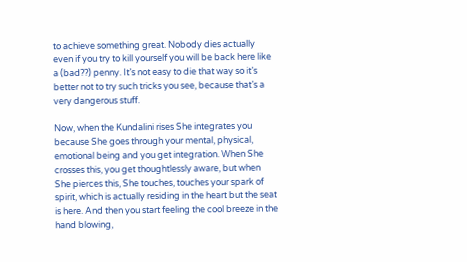to achieve something great. Nobody dies actually even if you try to kill yourself you will be back here like a (bad??) penny. It’s not easy to die that way so it’s better not to try such tricks you see, because that’s a very dangerous stuff.

Now, when the Kundalini rises She integrates you because She goes through your mental, physical, emotional being and you get integration. When She crosses this, you get thoughtlessly aware, but when She pierces this, She touches, touches your spark of spirit, which is actually residing in the heart but the seat is here. And then you start feeling the cool breeze in the hand blowing,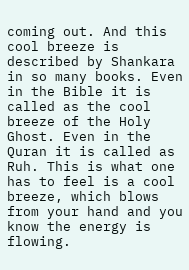coming out. And this cool breeze is described by Shankara in so many books. Even in the Bible it is called as the cool breeze of the Holy Ghost. Even in the Quran it is called as Ruh. This is what one has to feel is a cool breeze, which blows from your hand and you know the energy is flowing.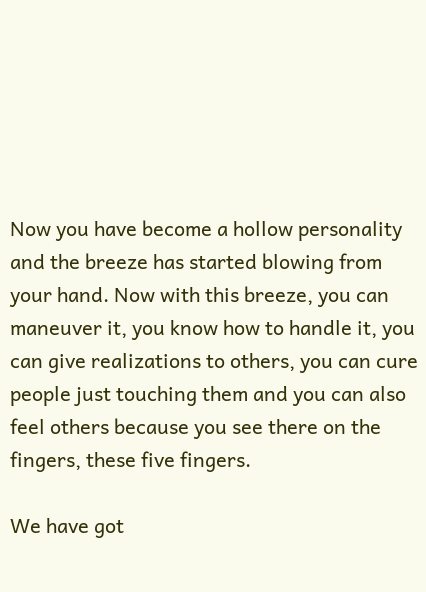Now you have become a hollow personality and the breeze has started blowing from your hand. Now with this breeze, you can maneuver it, you know how to handle it, you can give realizations to others, you can cure people just touching them and you can also feel others because you see there on the fingers, these five fingers.

We have got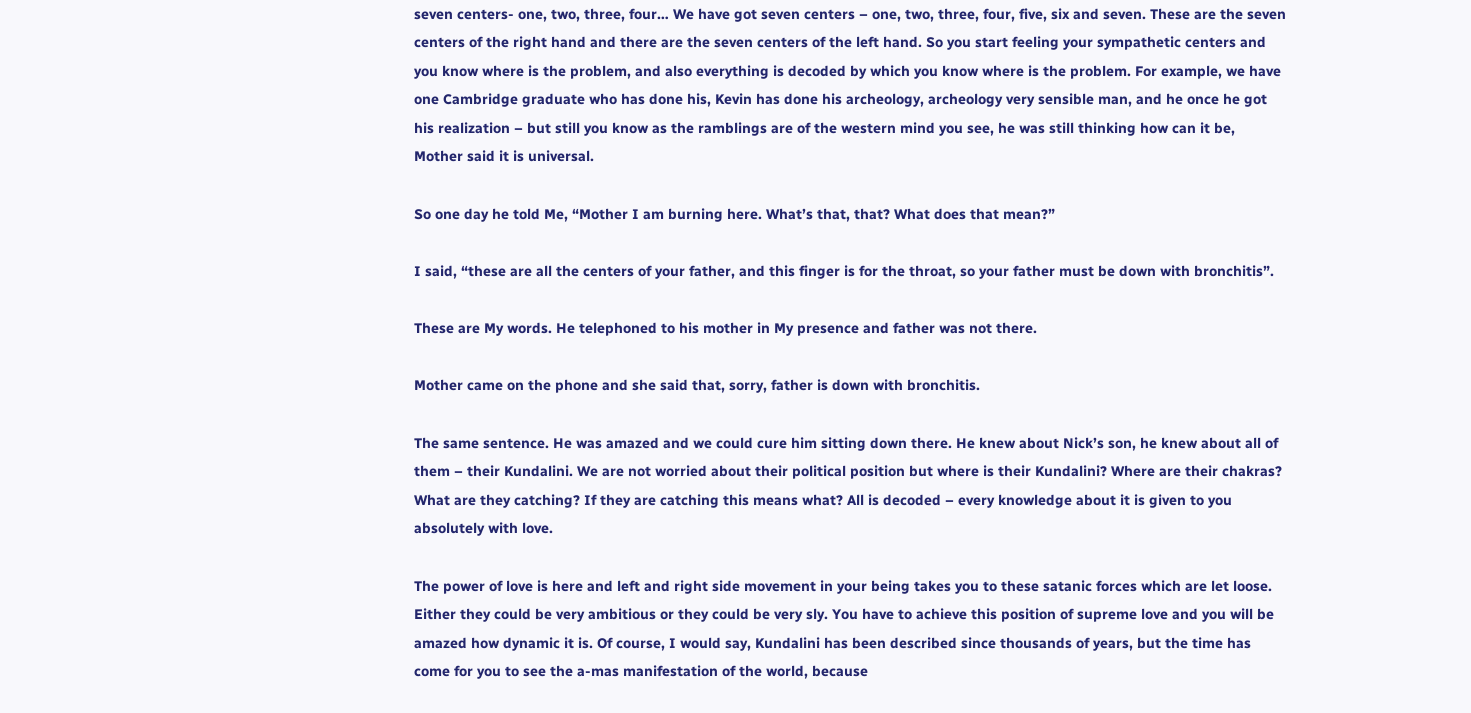seven centers- one, two, three, four… We have got seven centers – one, two, three, four, five, six and seven. These are the seven centers of the right hand and there are the seven centers of the left hand. So you start feeling your sympathetic centers and you know where is the problem, and also everything is decoded by which you know where is the problem. For example, we have one Cambridge graduate who has done his, Kevin has done his archeology, archeology very sensible man, and he once he got his realization – but still you know as the ramblings are of the western mind you see, he was still thinking how can it be, Mother said it is universal.

So one day he told Me, “Mother I am burning here. What’s that, that? What does that mean?”

I said, “these are all the centers of your father, and this finger is for the throat, so your father must be down with bronchitis”.

These are My words. He telephoned to his mother in My presence and father was not there.

Mother came on the phone and she said that, sorry, father is down with bronchitis.

The same sentence. He was amazed and we could cure him sitting down there. He knew about Nick’s son, he knew about all of them – their Kundalini. We are not worried about their political position but where is their Kundalini? Where are their chakras? What are they catching? If they are catching this means what? All is decoded – every knowledge about it is given to you absolutely with love.

The power of love is here and left and right side movement in your being takes you to these satanic forces which are let loose. Either they could be very ambitious or they could be very sly. You have to achieve this position of supreme love and you will be amazed how dynamic it is. Of course, I would say, Kundalini has been described since thousands of years, but the time has come for you to see the a-mas manifestation of the world, because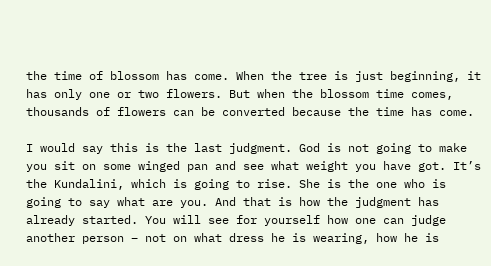the time of blossom has come. When the tree is just beginning, it has only one or two flowers. But when the blossom time comes, thousands of flowers can be converted because the time has come.

I would say this is the last judgment. God is not going to make you sit on some winged pan and see what weight you have got. It’s the Kundalini, which is going to rise. She is the one who is going to say what are you. And that is how the judgment has already started. You will see for yourself how one can judge another person – not on what dress he is wearing, how he is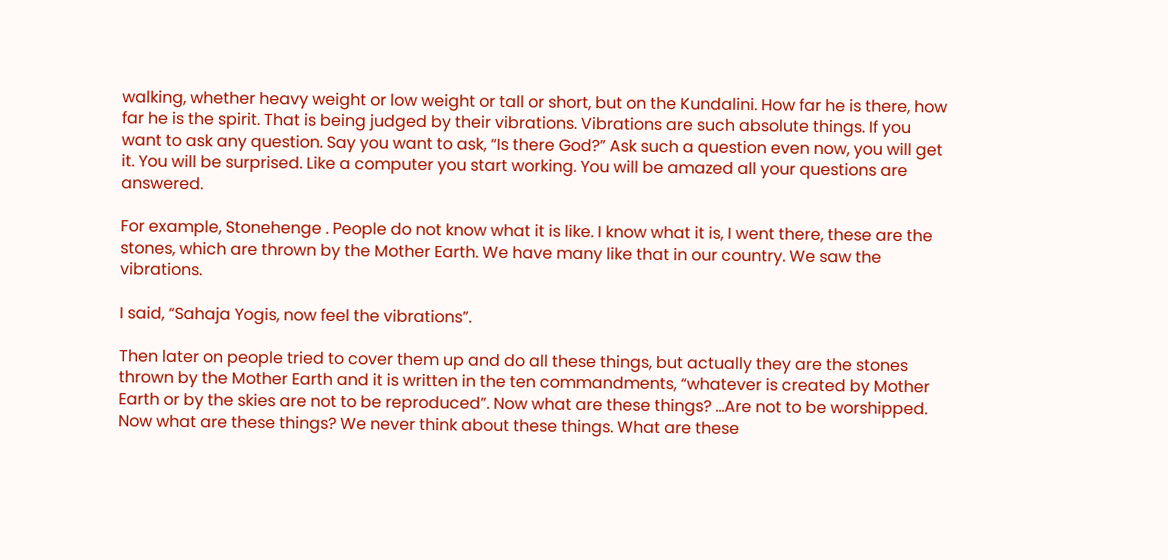walking, whether heavy weight or low weight or tall or short, but on the Kundalini. How far he is there, how far he is the spirit. That is being judged by their vibrations. Vibrations are such absolute things. If you want to ask any question. Say you want to ask, “Is there God?” Ask such a question even now, you will get it. You will be surprised. Like a computer you start working. You will be amazed all your questions are answered.

For example, Stonehenge . People do not know what it is like. I know what it is, I went there, these are the stones, which are thrown by the Mother Earth. We have many like that in our country. We saw the vibrations.

I said, “Sahaja Yogis, now feel the vibrations”.

Then later on people tried to cover them up and do all these things, but actually they are the stones thrown by the Mother Earth and it is written in the ten commandments, “whatever is created by Mother Earth or by the skies are not to be reproduced”. Now what are these things? …Are not to be worshipped. Now what are these things? We never think about these things. What are these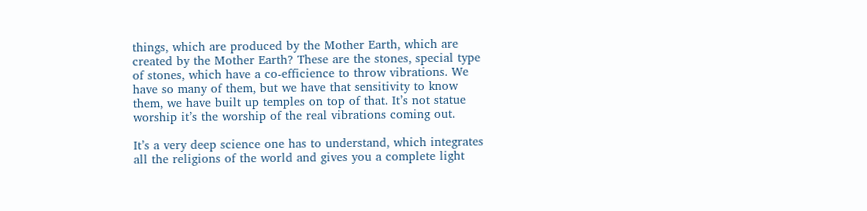things, which are produced by the Mother Earth, which are created by the Mother Earth? These are the stones, special type of stones, which have a co-efficience to throw vibrations. We have so many of them, but we have that sensitivity to know them, we have built up temples on top of that. It’s not statue worship it’s the worship of the real vibrations coming out.

It’s a very deep science one has to understand, which integrates all the religions of the world and gives you a complete light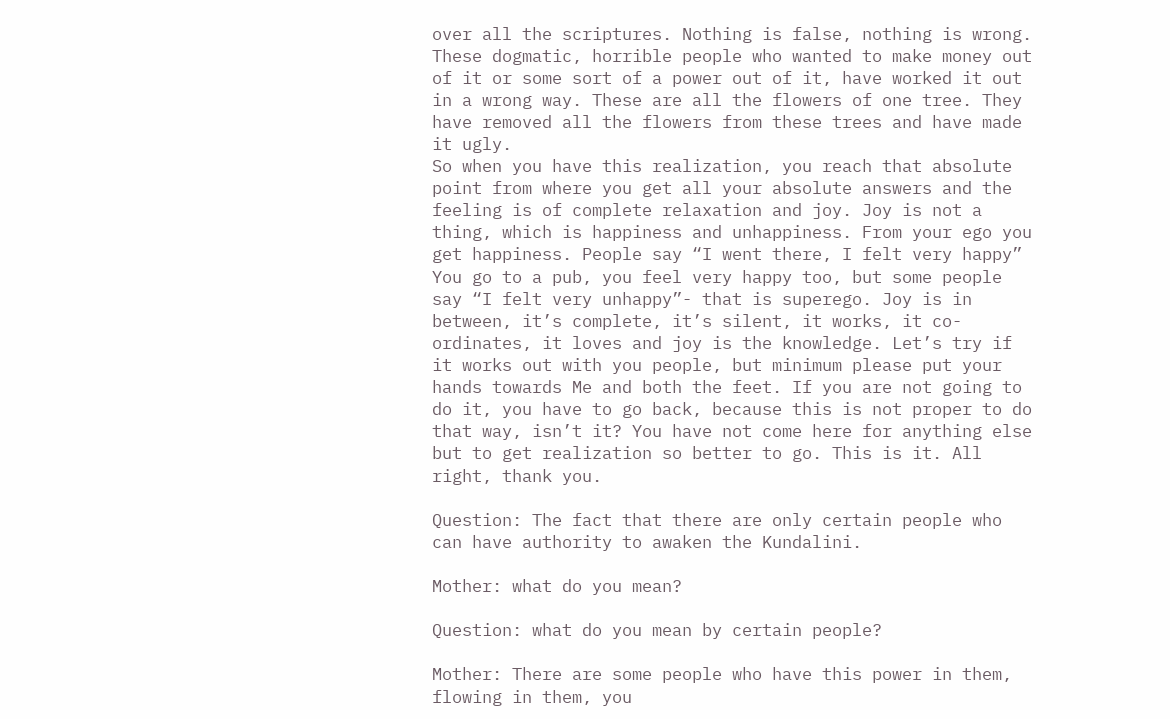over all the scriptures. Nothing is false, nothing is wrong. These dogmatic, horrible people who wanted to make money out of it or some sort of a power out of it, have worked it out in a wrong way. These are all the flowers of one tree. They have removed all the flowers from these trees and have made it ugly.
So when you have this realization, you reach that absolute point from where you get all your absolute answers and the feeling is of complete relaxation and joy. Joy is not a thing, which is happiness and unhappiness. From your ego you get happiness. People say “I went there, I felt very happy” You go to a pub, you feel very happy too, but some people say “I felt very unhappy”- that is superego. Joy is in between, it’s complete, it’s silent, it works, it co-ordinates, it loves and joy is the knowledge. Let’s try if it works out with you people, but minimum please put your hands towards Me and both the feet. If you are not going to do it, you have to go back, because this is not proper to do that way, isn’t it? You have not come here for anything else but to get realization so better to go. This is it. All right, thank you.

Question: The fact that there are only certain people who can have authority to awaken the Kundalini.

Mother: what do you mean?

Question: what do you mean by certain people?

Mother: There are some people who have this power in them, flowing in them, you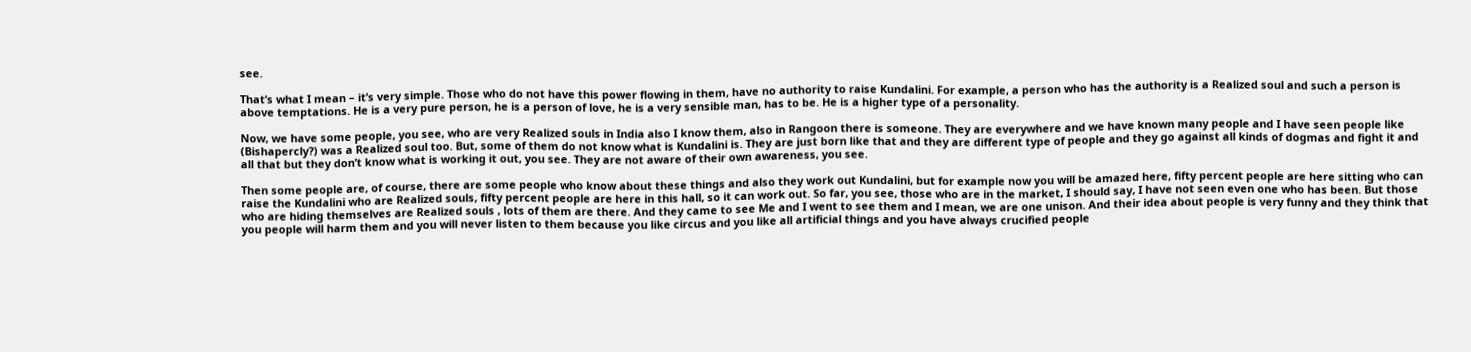see.

That’s what I mean – it’s very simple. Those who do not have this power flowing in them, have no authority to raise Kundalini. For example, a person who has the authority is a Realized soul and such a person is above temptations. He is a very pure person, he is a person of love, he is a very sensible man, has to be. He is a higher type of a personality.

Now, we have some people, you see, who are very Realized souls in India also I know them, also in Rangoon there is someone. They are everywhere and we have known many people and I have seen people like (Bishapercly?) was a Realized soul too. But, some of them do not know what is Kundalini is. They are just born like that and they are different type of people and they go against all kinds of dogmas and fight it and all that but they don’t know what is working it out, you see. They are not aware of their own awareness, you see.

Then some people are, of course, there are some people who know about these things and also they work out Kundalini, but for example now you will be amazed here, fifty percent people are here sitting who can raise the Kundalini who are Realized souls, fifty percent people are here in this hall, so it can work out. So far, you see, those who are in the market, I should say, I have not seen even one who has been. But those who are hiding themselves are Realized souls , lots of them are there. And they came to see Me and I went to see them and I mean, we are one unison. And their idea about people is very funny and they think that you people will harm them and you will never listen to them because you like circus and you like all artificial things and you have always crucified people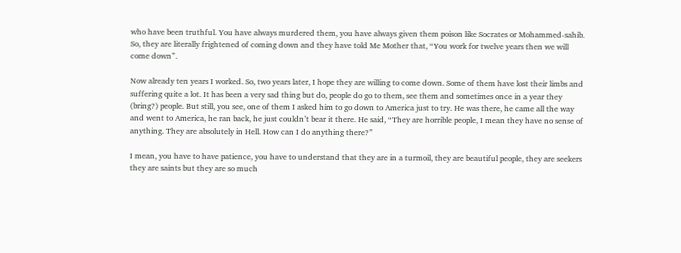who have been truthful. You have always murdered them, you have always given them poison like Socrates or Mohammed-sahib. So, they are literally frightened of coming down and they have told Me Mother that, “You work for twelve years then we will come down”.

Now already ten years I worked. So, two years later, I hope they are willing to come down. Some of them have lost their limbs and suffering quite a lot. It has been a very sad thing but do, people do go to them, see them and sometimes once in a year they (bring?) people. But still, you see, one of them I asked him to go down to America just to try. He was there, he came all the way and went to America, he ran back, he just couldn’t bear it there. He said, “They are horrible people, I mean they have no sense of anything. They are absolutely in Hell. How can I do anything there?”

I mean, you have to have patience, you have to understand that they are in a turmoil, they are beautiful people, they are seekers they are saints but they are so much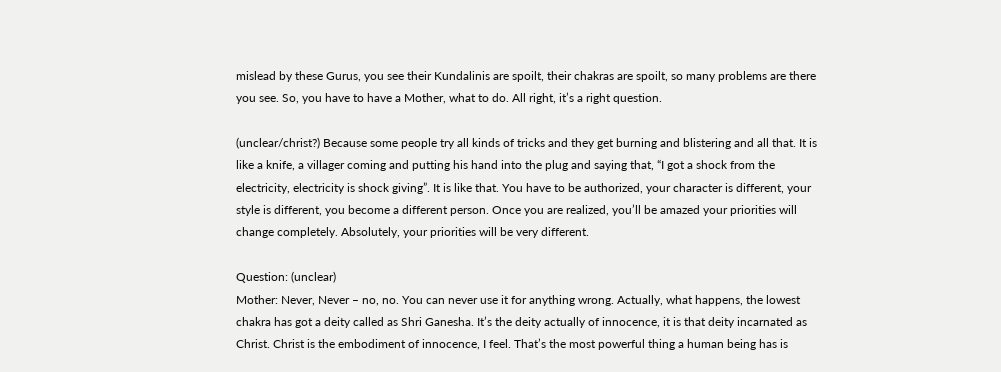mislead by these Gurus, you see their Kundalinis are spoilt, their chakras are spoilt, so many problems are there you see. So, you have to have a Mother, what to do. All right, it’s a right question.

(unclear/christ?) Because some people try all kinds of tricks and they get burning and blistering and all that. It is like a knife, a villager coming and putting his hand into the plug and saying that, “I got a shock from the electricity, electricity is shock giving”. It is like that. You have to be authorized, your character is different, your style is different, you become a different person. Once you are realized, you’ll be amazed your priorities will change completely. Absolutely, your priorities will be very different.

Question: (unclear)
Mother: Never, Never – no, no. You can never use it for anything wrong. Actually, what happens, the lowest chakra has got a deity called as Shri Ganesha. It’s the deity actually of innocence, it is that deity incarnated as Christ. Christ is the embodiment of innocence, I feel. That’s the most powerful thing a human being has is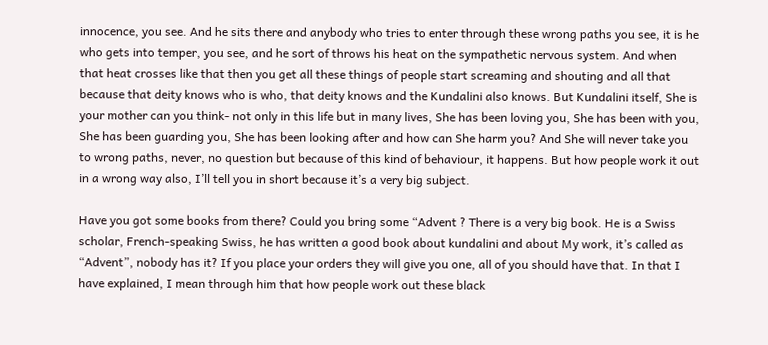innocence, you see. And he sits there and anybody who tries to enter through these wrong paths you see, it is he who gets into temper, you see, and he sort of throws his heat on the sympathetic nervous system. And when that heat crosses like that then you get all these things of people start screaming and shouting and all that because that deity knows who is who, that deity knows and the Kundalini also knows. But Kundalini itself, She is your mother can you think- not only in this life but in many lives, She has been loving you, She has been with you, She has been guarding you, She has been looking after and how can She harm you? And She will never take you to wrong paths, never, no question but because of this kind of behaviour, it happens. But how people work it out in a wrong way also, I’ll tell you in short because it’s a very big subject.

Have you got some books from there? Could you bring some “Advent ? There is a very big book. He is a Swiss scholar, French-speaking Swiss, he has written a good book about kundalini and about My work, it’s called as “Advent”, nobody has it? If you place your orders they will give you one, all of you should have that. In that I have explained, I mean through him that how people work out these black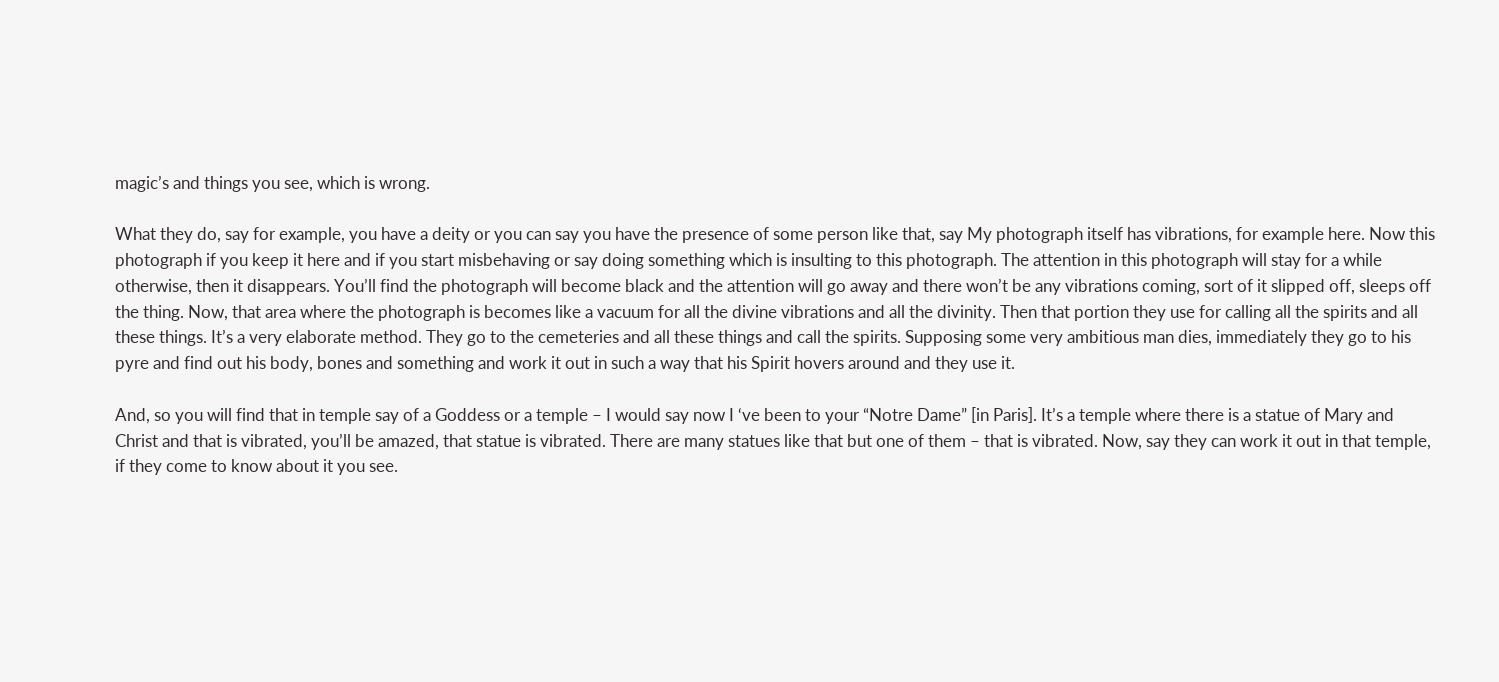magic’s and things you see, which is wrong.

What they do, say for example, you have a deity or you can say you have the presence of some person like that, say My photograph itself has vibrations, for example here. Now this photograph if you keep it here and if you start misbehaving or say doing something which is insulting to this photograph. The attention in this photograph will stay for a while otherwise, then it disappears. You’ll find the photograph will become black and the attention will go away and there won’t be any vibrations coming, sort of it slipped off, sleeps off the thing. Now, that area where the photograph is becomes like a vacuum for all the divine vibrations and all the divinity. Then that portion they use for calling all the spirits and all these things. It’s a very elaborate method. They go to the cemeteries and all these things and call the spirits. Supposing some very ambitious man dies, immediately they go to his pyre and find out his body, bones and something and work it out in such a way that his Spirit hovers around and they use it.

And, so you will find that in temple say of a Goddess or a temple – I would say now I ‘ve been to your “Notre Dame” [in Paris]. It’s a temple where there is a statue of Mary and Christ and that is vibrated, you’ll be amazed, that statue is vibrated. There are many statues like that but one of them – that is vibrated. Now, say they can work it out in that temple, if they come to know about it you see.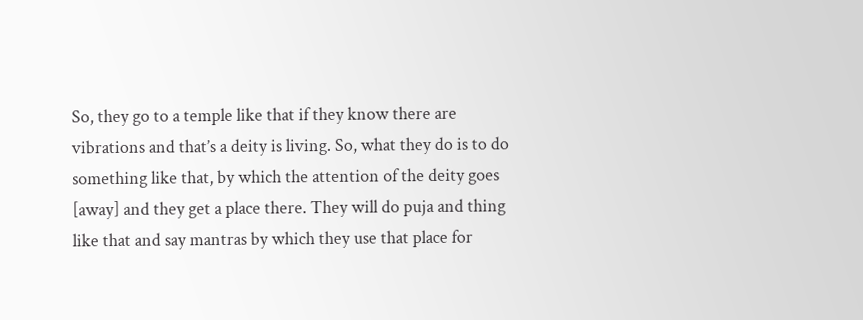So, they go to a temple like that if they know there are vibrations and that’s a deity is living. So, what they do is to do something like that, by which the attention of the deity goes [away] and they get a place there. They will do puja and thing like that and say mantras by which they use that place for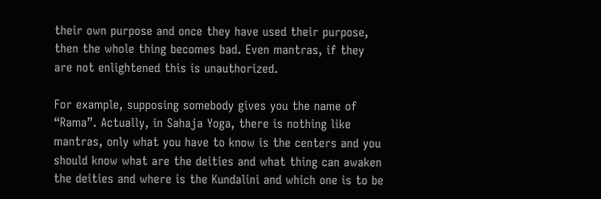their own purpose and once they have used their purpose, then the whole thing becomes bad. Even mantras, if they are not enlightened this is unauthorized.

For example, supposing somebody gives you the name of “Rama”. Actually, in Sahaja Yoga, there is nothing like mantras, only what you have to know is the centers and you should know what are the deities and what thing can awaken the deities and where is the Kundalini and which one is to be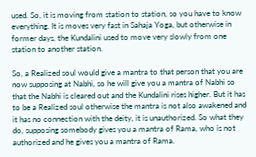used. So, it is moving from station to station, so you have to know everything. It is moves very fast in Sahaja Yoga, but otherwise in former days, the Kundalini used to move very slowly from one station to another station.

So, a Realized soul would give a mantra to that person that you are now supposing at Nabhi, so he will give you a mantra of Nabhi so that the Nabhi is cleared out and the Kundalini rises higher. But it has to be a Realized soul otherwise the mantra is not also awakened and it has no connection with the deity, it is unauthorized. So what they do, supposing somebody gives you a mantra of Rama, who is not authorized and he gives you a mantra of Rama.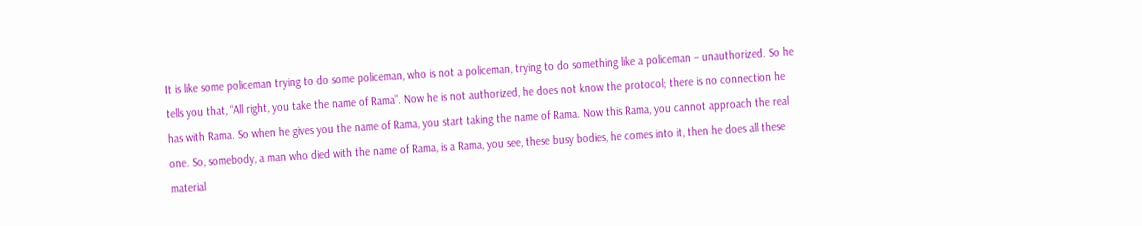It is like some policeman trying to do some policeman, who is not a policeman, trying to do something like a policeman – unauthorized. So he tells you that, “All right, you take the name of Rama”. Now he is not authorized, he does not know the protocol; there is no connection he has with Rama. So when he gives you the name of Rama, you start taking the name of Rama. Now this Rama, you cannot approach the real one. So, somebody, a man who died with the name of Rama, is a Rama, you see, these busy bodies, he comes into it, then he does all these material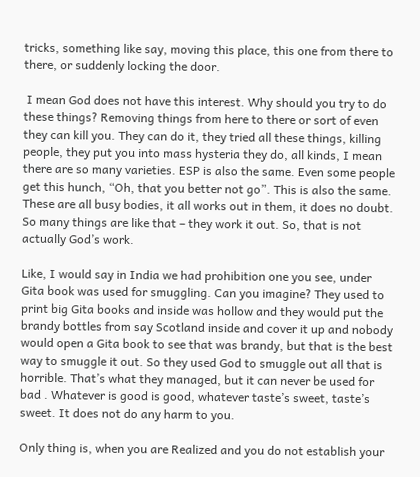tricks, something like say, moving this place, this one from there to there, or suddenly locking the door.

 I mean God does not have this interest. Why should you try to do these things? Removing things from here to there or sort of even they can kill you. They can do it, they tried all these things, killing people, they put you into mass hysteria they do, all kinds, I mean there are so many varieties. ESP is also the same. Even some people get this hunch, “Oh, that you better not go”. This is also the same. These are all busy bodies, it all works out in them, it does no doubt. So many things are like that – they work it out. So, that is not actually God’s work.

Like, I would say in India we had prohibition one you see, under Gita book was used for smuggling. Can you imagine? They used to print big Gita books and inside was hollow and they would put the brandy bottles from say Scotland inside and cover it up and nobody would open a Gita book to see that was brandy, but that is the best way to smuggle it out. So they used God to smuggle out all that is horrible. That’s what they managed, but it can never be used for bad . Whatever is good is good, whatever taste’s sweet, taste’s sweet. It does not do any harm to you.

Only thing is, when you are Realized and you do not establish your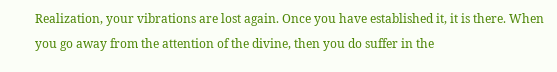Realization, your vibrations are lost again. Once you have established it, it is there. When you go away from the attention of the divine, then you do suffer in the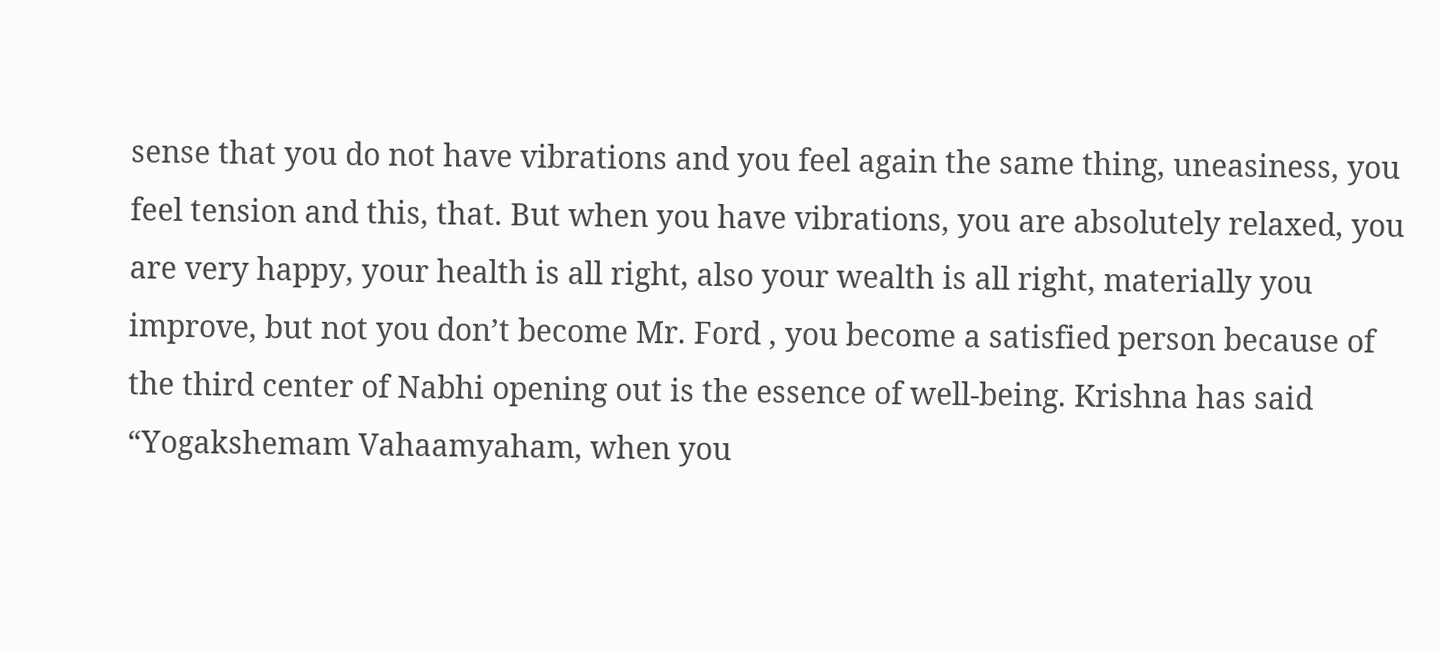sense that you do not have vibrations and you feel again the same thing, uneasiness, you feel tension and this, that. But when you have vibrations, you are absolutely relaxed, you are very happy, your health is all right, also your wealth is all right, materially you improve, but not you don’t become Mr. Ford , you become a satisfied person because of the third center of Nabhi opening out is the essence of well-being. Krishna has said “Yogakshemam Vahaamyaham, when you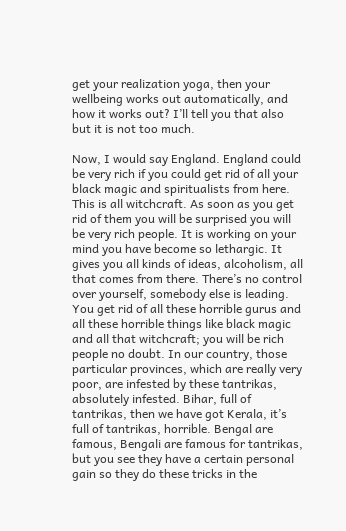get your realization yoga, then your wellbeing works out automatically, and how it works out? I’ll tell you that also but it is not too much.

Now, I would say England. England could be very rich if you could get rid of all your black magic and spiritualists from here. This is all witchcraft. As soon as you get rid of them you will be surprised you will be very rich people. It is working on your mind you have become so lethargic. It gives you all kinds of ideas, alcoholism, all that comes from there. There’s no control over yourself, somebody else is leading. You get rid of all these horrible gurus and all these horrible things like black magic and all that witchcraft; you will be rich people no doubt. In our country, those particular provinces, which are really very poor, are infested by these tantrikas, absolutely infested. Bihar, full of tantrikas, then we have got Kerala, it’s full of tantrikas, horrible. Bengal are famous, Bengali are famous for tantrikas, but you see they have a certain personal gain so they do these tricks in the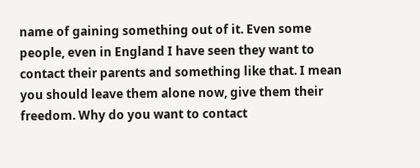name of gaining something out of it. Even some people, even in England I have seen they want to contact their parents and something like that. I mean you should leave them alone now, give them their freedom. Why do you want to contact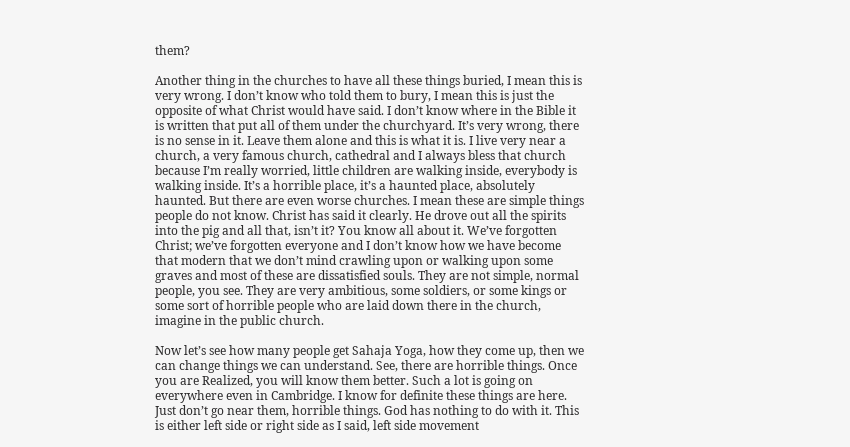them?

Another thing in the churches to have all these things buried, I mean this is very wrong. I don’t know who told them to bury, I mean this is just the opposite of what Christ would have said. I don’t know where in the Bible it is written that put all of them under the churchyard. It’s very wrong, there is no sense in it. Leave them alone and this is what it is. I live very near a church, a very famous church, cathedral and I always bless that church because I’m really worried, little children are walking inside, everybody is walking inside. It’s a horrible place, it’s a haunted place, absolutely haunted. But there are even worse churches. I mean these are simple things people do not know. Christ has said it clearly. He drove out all the spirits into the pig and all that, isn’t it? You know all about it. We’ve forgotten Christ; we’ve forgotten everyone and I don’t know how we have become that modern that we don’t mind crawling upon or walking upon some graves and most of these are dissatisfied souls. They are not simple, normal people, you see. They are very ambitious, some soldiers, or some kings or some sort of horrible people who are laid down there in the church, imagine in the public church.

Now let’s see how many people get Sahaja Yoga, how they come up, then we can change things we can understand. See, there are horrible things. Once you are Realized, you will know them better. Such a lot is going on everywhere even in Cambridge. I know for definite these things are here. Just don’t go near them, horrible things. God has nothing to do with it. This is either left side or right side as I said, left side movement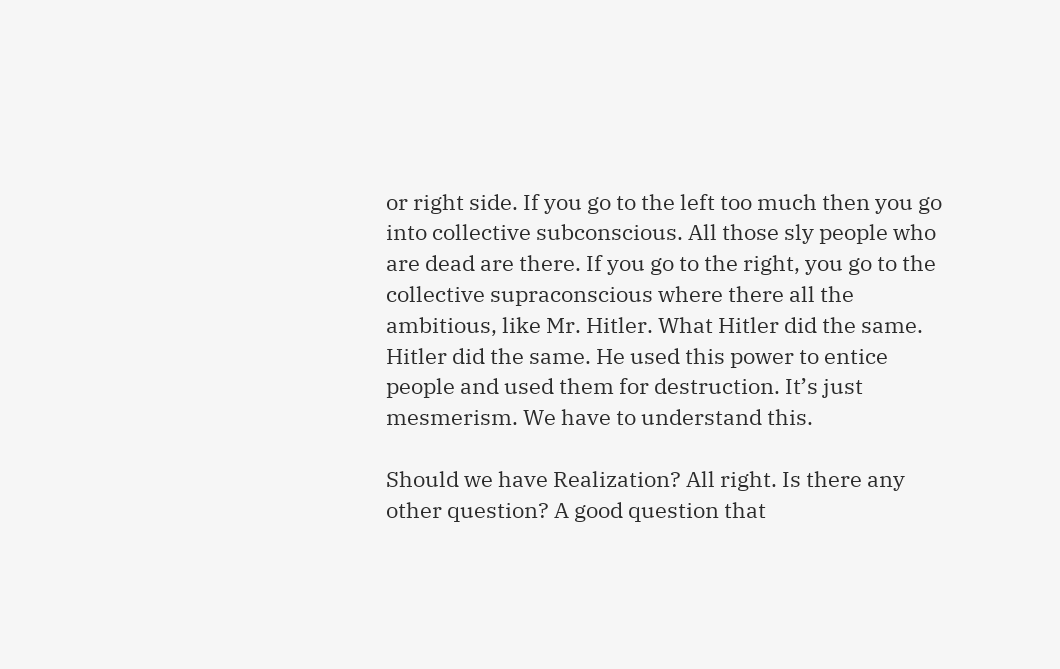or right side. If you go to the left too much then you go into collective subconscious. All those sly people who are dead are there. If you go to the right, you go to the collective supraconscious where there all the ambitious, like Mr. Hitler. What Hitler did the same. Hitler did the same. He used this power to entice people and used them for destruction. It’s just mesmerism. We have to understand this.

Should we have Realization? All right. Is there any other question? A good question that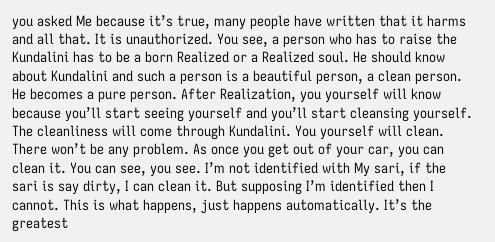you asked Me because it’s true, many people have written that it harms and all that. It is unauthorized. You see, a person who has to raise the Kundalini has to be a born Realized or a Realized soul. He should know about Kundalini and such a person is a beautiful person, a clean person. He becomes a pure person. After Realization, you yourself will know because you’ll start seeing yourself and you’ll start cleansing yourself. The cleanliness will come through Kundalini. You yourself will clean. There won’t be any problem. As once you get out of your car, you can clean it. You can see, you see. I’m not identified with My sari, if the sari is say dirty, I can clean it. But supposing I’m identified then I cannot. This is what happens, just happens automatically. It’s the greatest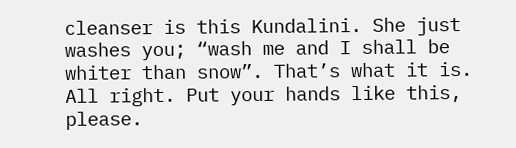cleanser is this Kundalini. She just washes you; “wash me and I shall be whiter than snow”. That’s what it is. All right. Put your hands like this, please.